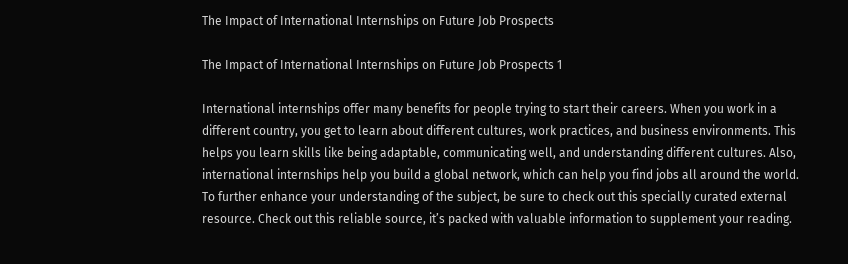The Impact of International Internships on Future Job Prospects

The Impact of International Internships on Future Job Prospects 1

International internships offer many benefits for people trying to start their careers. When you work in a different country, you get to learn about different cultures, work practices, and business environments. This helps you learn skills like being adaptable, communicating well, and understanding different cultures. Also, international internships help you build a global network, which can help you find jobs all around the world. To further enhance your understanding of the subject, be sure to check out this specially curated external resource. Check out this reliable source, it’s packed with valuable information to supplement your reading.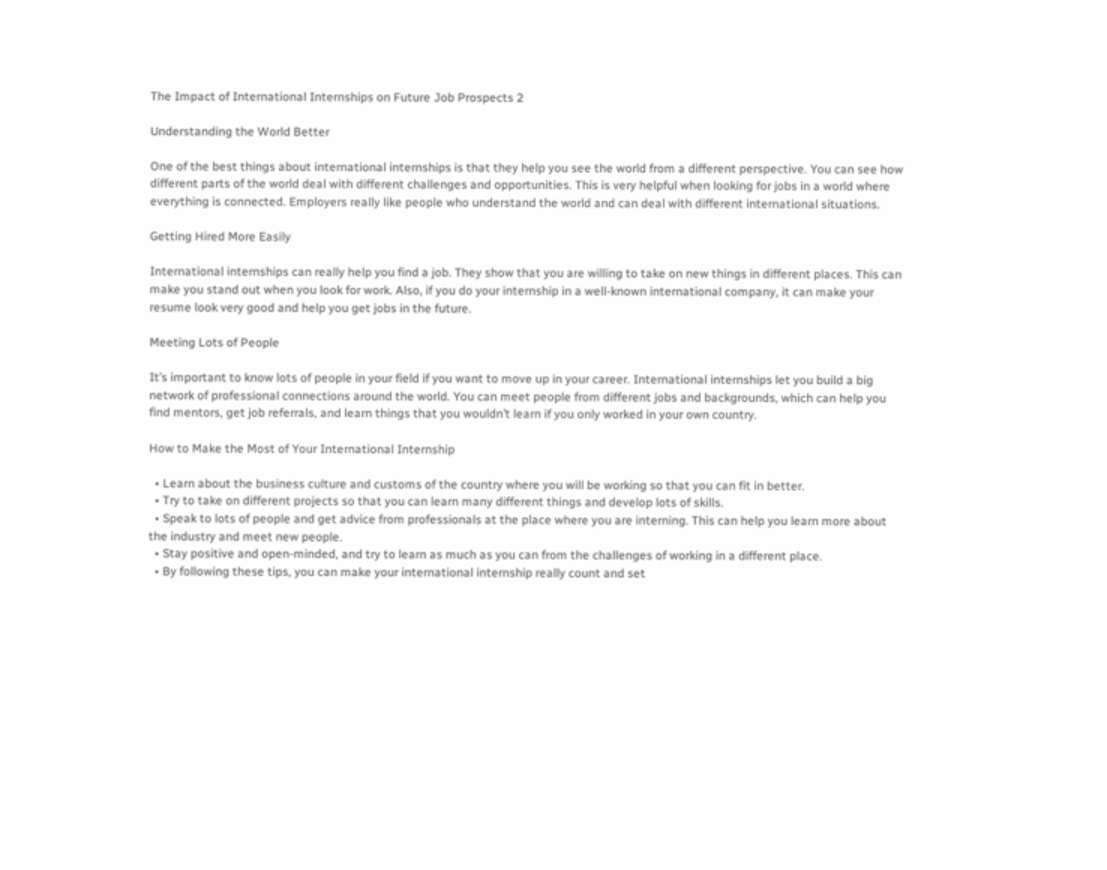The Impact of International Internships on Future Job Prospects 2

Understanding the World Better

One of the best things about international internships is that they help you see the world from a different perspective. You can see how different parts of the world deal with different challenges and opportunities. This is very helpful when looking for jobs in a world where everything is connected. Employers really like people who understand the world and can deal with different international situations.

Getting Hired More Easily

International internships can really help you find a job. They show that you are willing to take on new things in different places. This can make you stand out when you look for work. Also, if you do your internship in a well-known international company, it can make your resume look very good and help you get jobs in the future.

Meeting Lots of People

It’s important to know lots of people in your field if you want to move up in your career. International internships let you build a big network of professional connections around the world. You can meet people from different jobs and backgrounds, which can help you find mentors, get job referrals, and learn things that you wouldn’t learn if you only worked in your own country.

How to Make the Most of Your International Internship

  • Learn about the business culture and customs of the country where you will be working so that you can fit in better.
  • Try to take on different projects so that you can learn many different things and develop lots of skills.
  • Speak to lots of people and get advice from professionals at the place where you are interning. This can help you learn more about the industry and meet new people.
  • Stay positive and open-minded, and try to learn as much as you can from the challenges of working in a different place.
  • By following these tips, you can make your international internship really count and set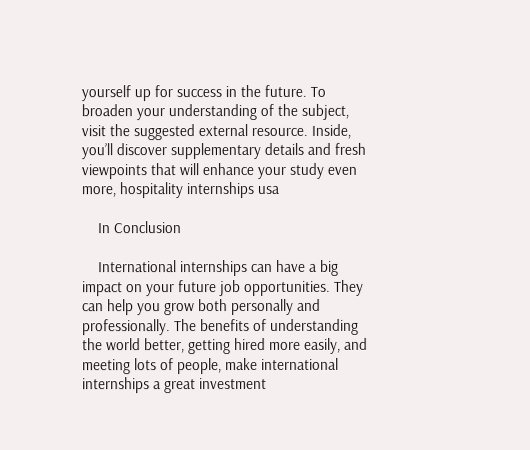yourself up for success in the future. To broaden your understanding of the subject, visit the suggested external resource. Inside, you’ll discover supplementary details and fresh viewpoints that will enhance your study even more, hospitality internships usa

    In Conclusion

    International internships can have a big impact on your future job opportunities. They can help you grow both personally and professionally. The benefits of understanding the world better, getting hired more easily, and meeting lots of people, make international internships a great investment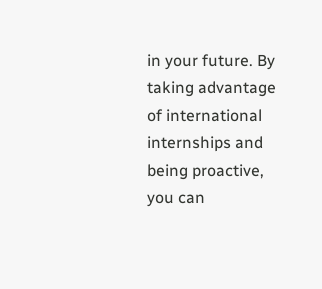in your future. By taking advantage of international internships and being proactive, you can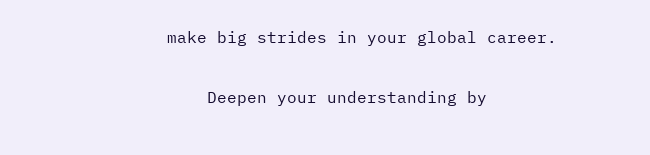make big strides in your global career.

    Deepen your understanding by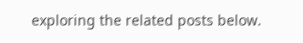exploring the related posts below.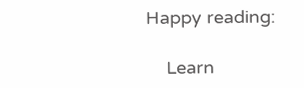Happy reading:

    Learn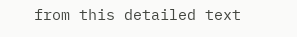from this detailed text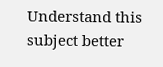Understand this subject better